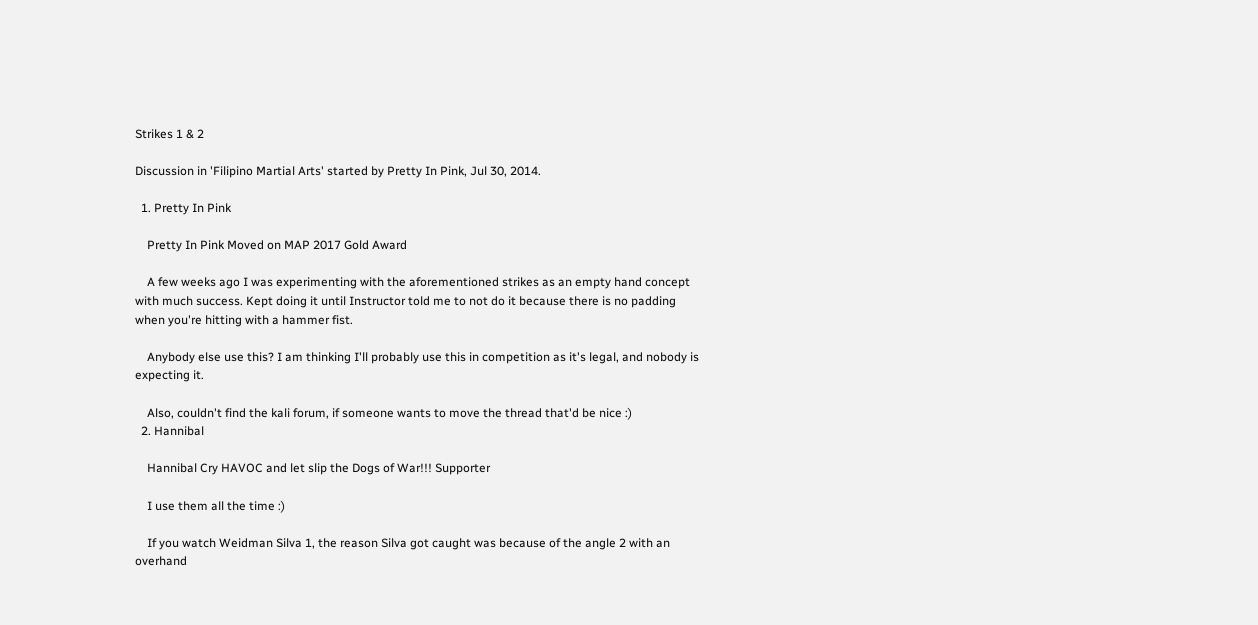Strikes 1 & 2

Discussion in 'Filipino Martial Arts' started by Pretty In Pink, Jul 30, 2014.

  1. Pretty In Pink

    Pretty In Pink Moved on MAP 2017 Gold Award

    A few weeks ago I was experimenting with the aforementioned strikes as an empty hand concept with much success. Kept doing it until Instructor told me to not do it because there is no padding when you're hitting with a hammer fist.

    Anybody else use this? I am thinking I'll probably use this in competition as it's legal, and nobody is expecting it.

    Also, couldn't find the kali forum, if someone wants to move the thread that'd be nice :)
  2. Hannibal

    Hannibal Cry HAVOC and let slip the Dogs of War!!! Supporter

    I use them all the time :)

    If you watch Weidman Silva 1, the reason Silva got caught was because of the angle 2 with an overhand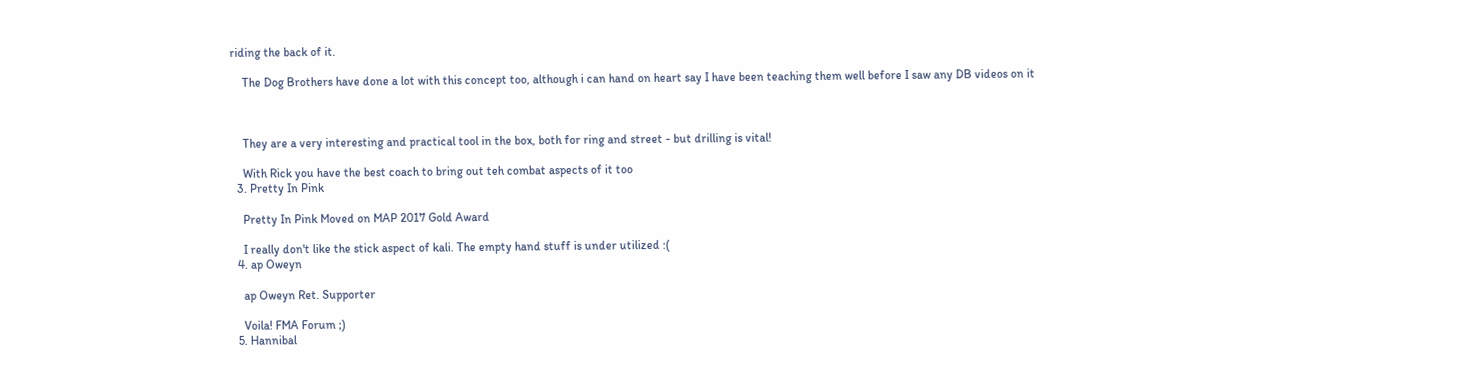riding the back of it.

    The Dog Brothers have done a lot with this concept too, although i can hand on heart say I have been teaching them well before I saw any DB videos on it



    They are a very interesting and practical tool in the box, both for ring and street - but drilling is vital!

    With Rick you have the best coach to bring out teh combat aspects of it too
  3. Pretty In Pink

    Pretty In Pink Moved on MAP 2017 Gold Award

    I really don't like the stick aspect of kali. The empty hand stuff is under utilized :(
  4. ap Oweyn

    ap Oweyn Ret. Supporter

    Voila! FMA Forum ;)
  5. Hannibal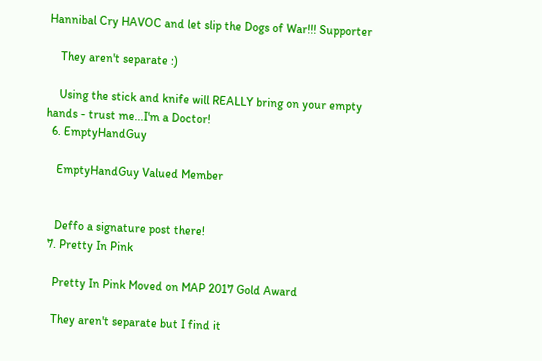Hannibal Cry HAVOC and let slip the Dogs of War!!! Supporter

    They aren't separate :)

    Using the stick and knife will REALLY bring on your empty hands - trust me...I'm a Doctor!
  6. EmptyHandGuy

    EmptyHandGuy Valued Member


    Deffo a signature post there!
  7. Pretty In Pink

    Pretty In Pink Moved on MAP 2017 Gold Award

    They aren't separate but I find it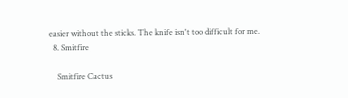easier without the sticks. The knife isn't too difficult for me.
  8. Smitfire

    Smitfire Cactus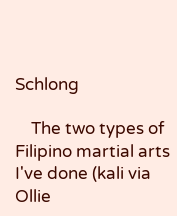Schlong

    The two types of Filipino martial arts I've done (kali via Ollie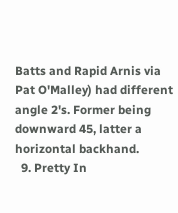Batts and Rapid Arnis via Pat O'Malley) had different angle 2's. Former being downward 45, latter a horizontal backhand.
  9. Pretty In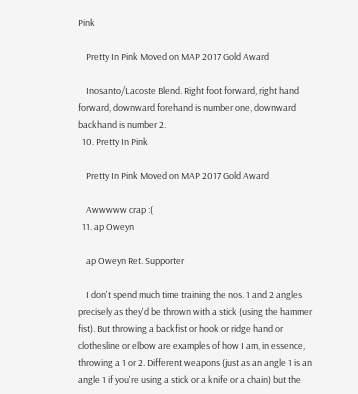Pink

    Pretty In Pink Moved on MAP 2017 Gold Award

    Inosanto/Lacoste Blend. Right foot forward, right hand forward, downward forehand is number one, downward backhand is number 2.
  10. Pretty In Pink

    Pretty In Pink Moved on MAP 2017 Gold Award

    Awwwww crap :(
  11. ap Oweyn

    ap Oweyn Ret. Supporter

    I don't spend much time training the nos. 1 and 2 angles precisely as they'd be thrown with a stick (using the hammer fist). But throwing a backfist or hook or ridge hand or clothesline or elbow are examples of how I am, in essence, throwing a 1 or 2. Different weapons (just as an angle 1 is an angle 1 if you're using a stick or a knife or a chain) but the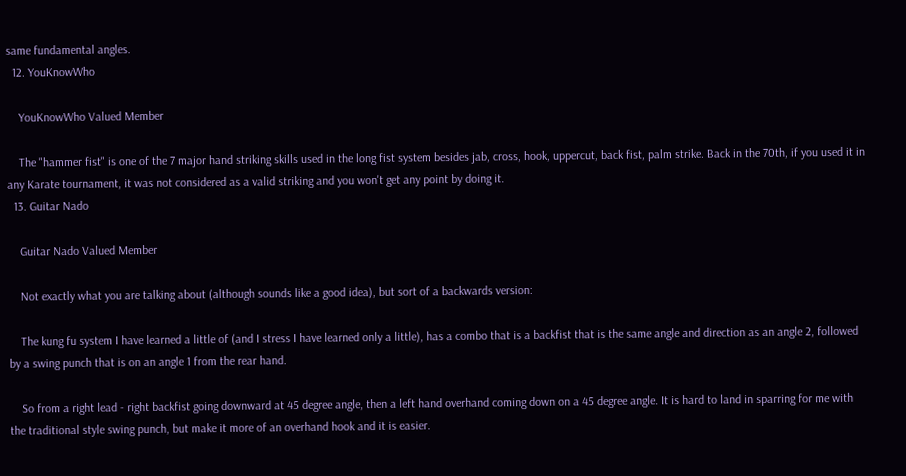same fundamental angles.
  12. YouKnowWho

    YouKnowWho Valued Member

    The "hammer fist" is one of the 7 major hand striking skills used in the long fist system besides jab, cross, hook, uppercut, back fist, palm strike. Back in the 70th, if you used it in any Karate tournament, it was not considered as a valid striking and you won't get any point by doing it.
  13. Guitar Nado

    Guitar Nado Valued Member

    Not exactly what you are talking about (although sounds like a good idea), but sort of a backwards version:

    The kung fu system I have learned a little of (and I stress I have learned only a little), has a combo that is a backfist that is the same angle and direction as an angle 2, followed by a swing punch that is on an angle 1 from the rear hand.

    So from a right lead - right backfist going downward at 45 degree angle, then a left hand overhand coming down on a 45 degree angle. It is hard to land in sparring for me with the traditional style swing punch, but make it more of an overhand hook and it is easier.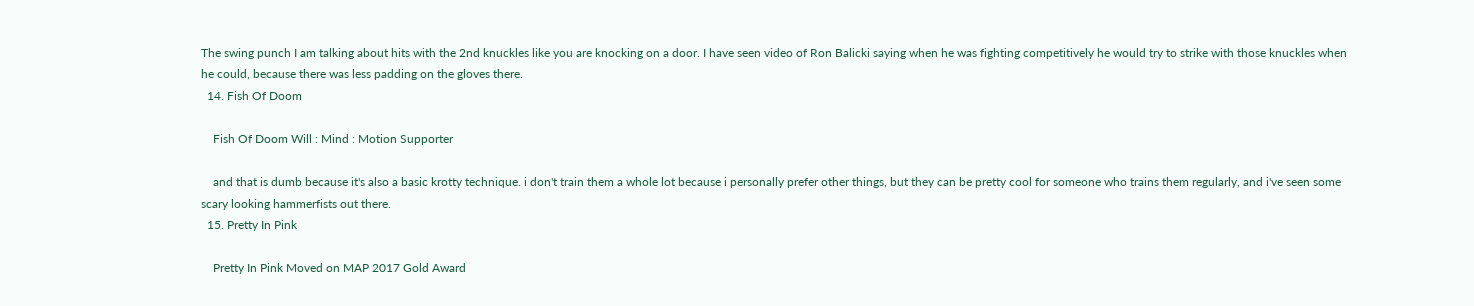The swing punch I am talking about hits with the 2nd knuckles like you are knocking on a door. I have seen video of Ron Balicki saying when he was fighting competitively he would try to strike with those knuckles when he could, because there was less padding on the gloves there.
  14. Fish Of Doom

    Fish Of Doom Will : Mind : Motion Supporter

    and that is dumb because it's also a basic krotty technique. i don't train them a whole lot because i personally prefer other things, but they can be pretty cool for someone who trains them regularly, and i've seen some scary looking hammerfists out there.
  15. Pretty In Pink

    Pretty In Pink Moved on MAP 2017 Gold Award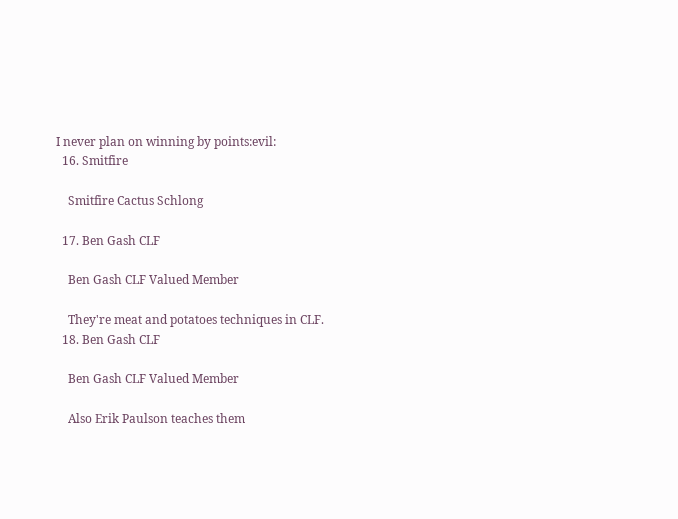I never plan on winning by points:evil:
  16. Smitfire

    Smitfire Cactus Schlong

  17. Ben Gash CLF

    Ben Gash CLF Valued Member

    They're meat and potatoes techniques in CLF.
  18. Ben Gash CLF

    Ben Gash CLF Valued Member

    Also Erik Paulson teaches them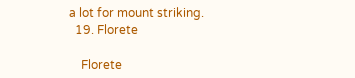a lot for mount striking.
  19. Florete

    Florete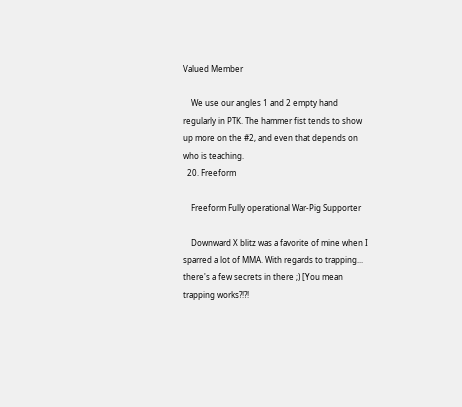Valued Member

    We use our angles 1 and 2 empty hand regularly in PTK. The hammer fist tends to show up more on the #2, and even that depends on who is teaching.
  20. Freeform

    Freeform Fully operational War-Pig Supporter

    Downward X blitz was a favorite of mine when I sparred a lot of MMA. With regards to trapping... there's a few secrets in there ;) [You mean trapping works?!?!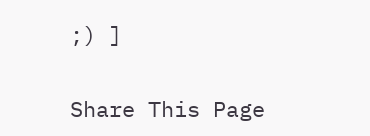;) ]

Share This Page